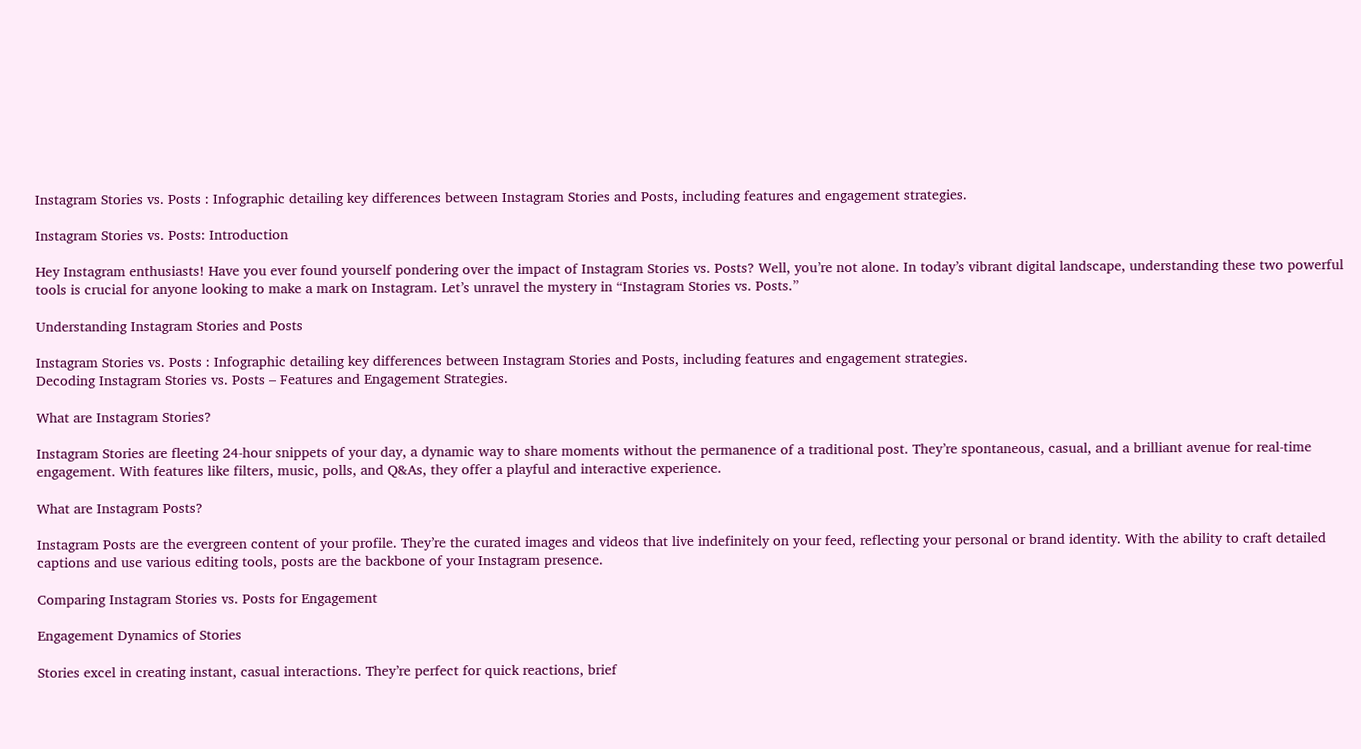Instagram Stories vs. Posts : Infographic detailing key differences between Instagram Stories and Posts, including features and engagement strategies.

Instagram Stories vs. Posts: Introduction

Hey Instagram enthusiasts! Have you ever found yourself pondering over the impact of Instagram Stories vs. Posts? Well, you’re not alone. In today’s vibrant digital landscape, understanding these two powerful tools is crucial for anyone looking to make a mark on Instagram. Let’s unravel the mystery in “Instagram Stories vs. Posts.”

Understanding Instagram Stories and Posts

Instagram Stories vs. Posts : Infographic detailing key differences between Instagram Stories and Posts, including features and engagement strategies.
Decoding Instagram Stories vs. Posts – Features and Engagement Strategies.

What are Instagram Stories?

Instagram Stories are fleeting 24-hour snippets of your day, a dynamic way to share moments without the permanence of a traditional post. They’re spontaneous, casual, and a brilliant avenue for real-time engagement. With features like filters, music, polls, and Q&As, they offer a playful and interactive experience.

What are Instagram Posts?

Instagram Posts are the evergreen content of your profile. They’re the curated images and videos that live indefinitely on your feed, reflecting your personal or brand identity. With the ability to craft detailed captions and use various editing tools, posts are the backbone of your Instagram presence.

Comparing Instagram Stories vs. Posts for Engagement

Engagement Dynamics of Stories

Stories excel in creating instant, casual interactions. They’re perfect for quick reactions, brief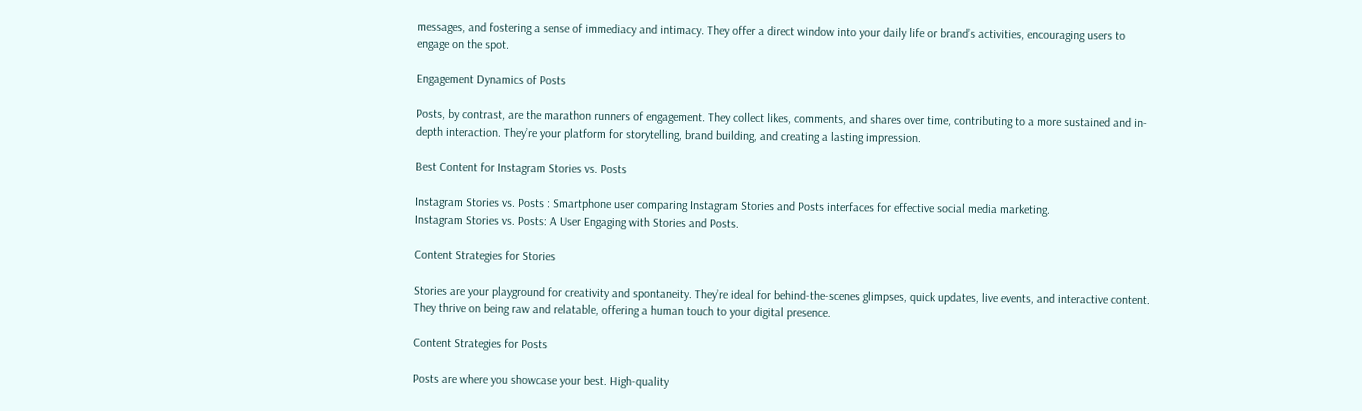messages, and fostering a sense of immediacy and intimacy. They offer a direct window into your daily life or brand’s activities, encouraging users to engage on the spot.

Engagement Dynamics of Posts

Posts, by contrast, are the marathon runners of engagement. They collect likes, comments, and shares over time, contributing to a more sustained and in-depth interaction. They’re your platform for storytelling, brand building, and creating a lasting impression.

Best Content for Instagram Stories vs. Posts

Instagram Stories vs. Posts : Smartphone user comparing Instagram Stories and Posts interfaces for effective social media marketing.
Instagram Stories vs. Posts: A User Engaging with Stories and Posts.

Content Strategies for Stories

Stories are your playground for creativity and spontaneity. They’re ideal for behind-the-scenes glimpses, quick updates, live events, and interactive content. They thrive on being raw and relatable, offering a human touch to your digital presence.

Content Strategies for Posts

Posts are where you showcase your best. High-quality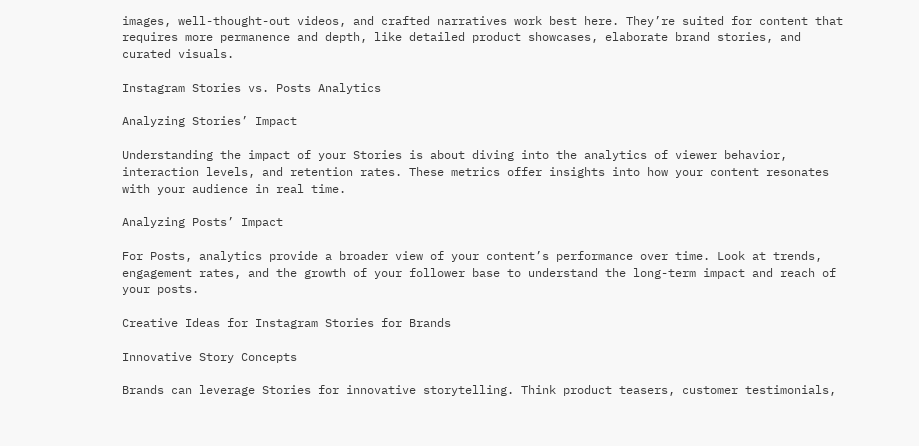images, well-thought-out videos, and crafted narratives work best here. They’re suited for content that requires more permanence and depth, like detailed product showcases, elaborate brand stories, and curated visuals.

Instagram Stories vs. Posts Analytics

Analyzing Stories’ Impact

Understanding the impact of your Stories is about diving into the analytics of viewer behavior, interaction levels, and retention rates. These metrics offer insights into how your content resonates with your audience in real time.

Analyzing Posts’ Impact

For Posts, analytics provide a broader view of your content’s performance over time. Look at trends, engagement rates, and the growth of your follower base to understand the long-term impact and reach of your posts.

Creative Ideas for Instagram Stories for Brands

Innovative Story Concepts

Brands can leverage Stories for innovative storytelling. Think product teasers, customer testimonials,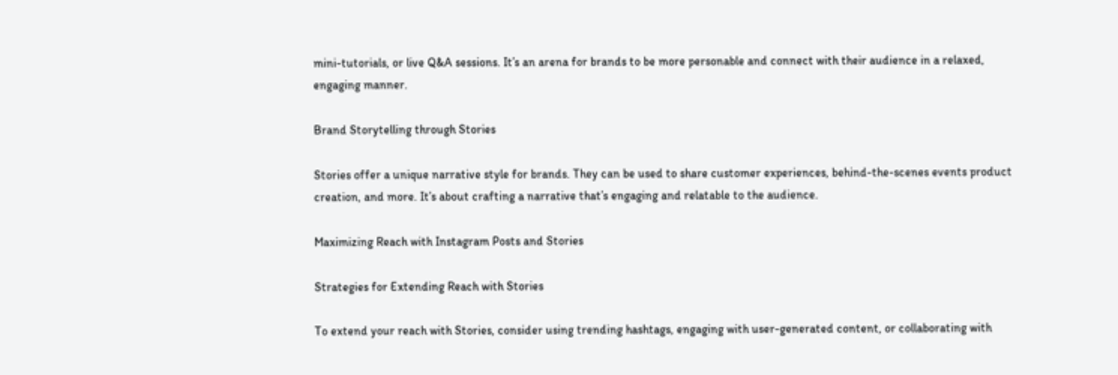mini-tutorials, or live Q&A sessions. It’s an arena for brands to be more personable and connect with their audience in a relaxed, engaging manner.

Brand Storytelling through Stories

Stories offer a unique narrative style for brands. They can be used to share customer experiences, behind-the-scenes events product creation, and more. It’s about crafting a narrative that’s engaging and relatable to the audience.

Maximizing Reach with Instagram Posts and Stories

Strategies for Extending Reach with Stories

To extend your reach with Stories, consider using trending hashtags, engaging with user-generated content, or collaborating with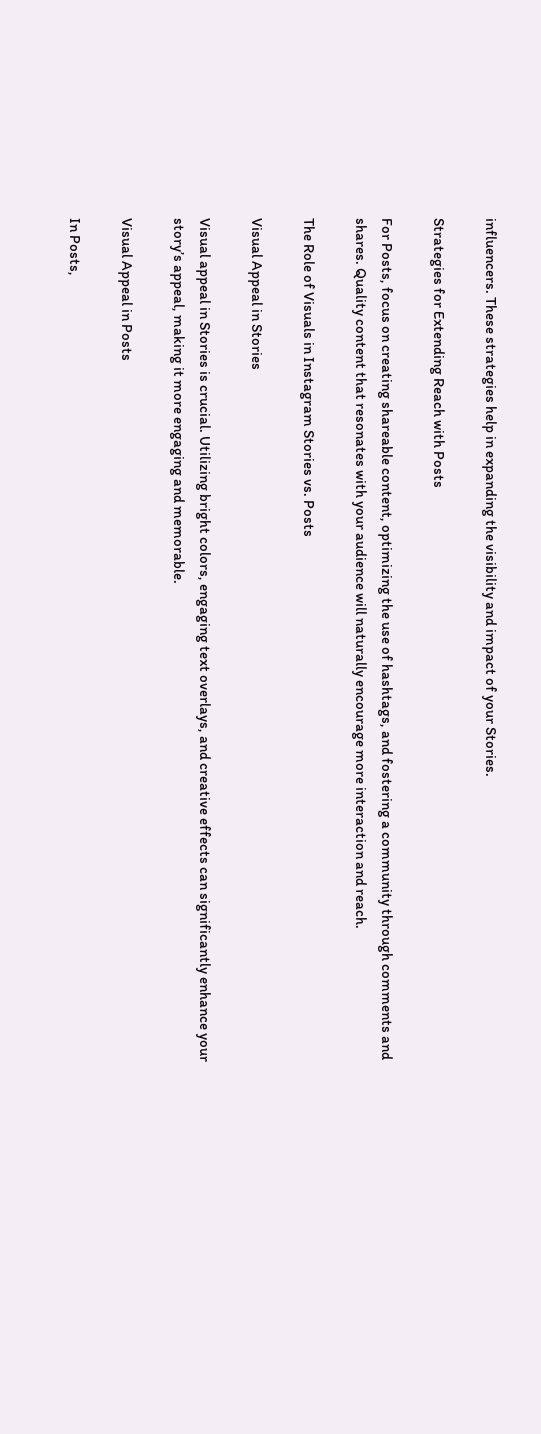influencers. These strategies help in expanding the visibility and impact of your Stories.

Strategies for Extending Reach with Posts

For Posts, focus on creating shareable content, optimizing the use of hashtags, and fostering a community through comments and shares. Quality content that resonates with your audience will naturally encourage more interaction and reach.

The Role of Visuals in Instagram Stories vs. Posts

Visual Appeal in Stories

Visual appeal in Stories is crucial. Utilizing bright colors, engaging text overlays, and creative effects can significantly enhance your story’s appeal, making it more engaging and memorable.

Visual Appeal in Posts

In Posts,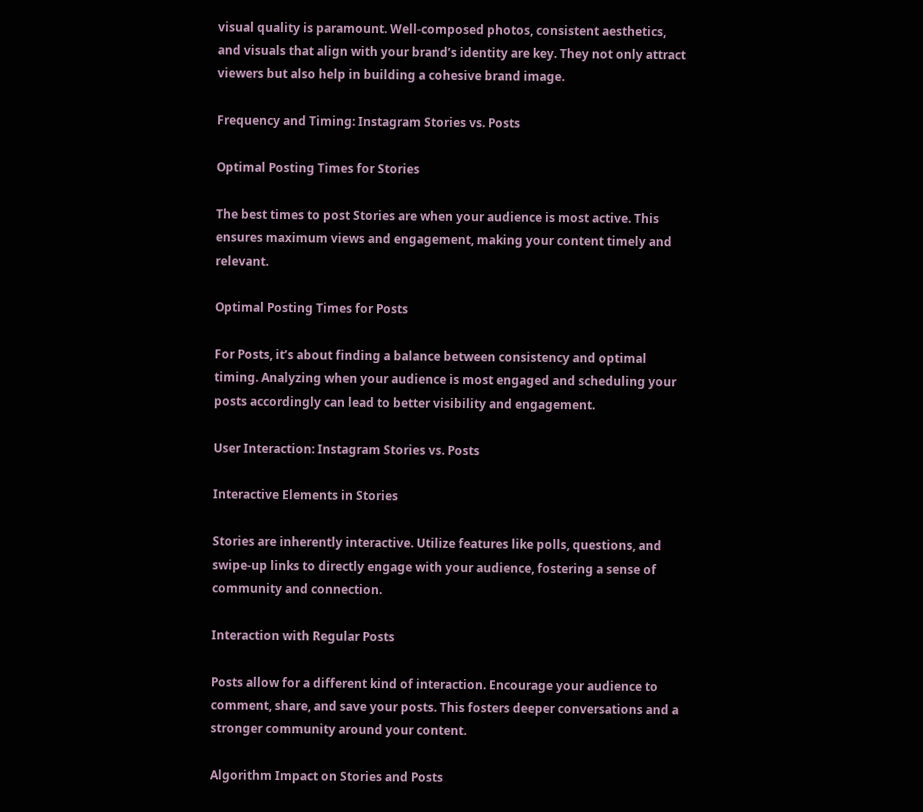visual quality is paramount. Well-composed photos, consistent aesthetics, and visuals that align with your brand’s identity are key. They not only attract viewers but also help in building a cohesive brand image.

Frequency and Timing: Instagram Stories vs. Posts

Optimal Posting Times for Stories

The best times to post Stories are when your audience is most active. This ensures maximum views and engagement, making your content timely and relevant.

Optimal Posting Times for Posts

For Posts, it’s about finding a balance between consistency and optimal timing. Analyzing when your audience is most engaged and scheduling your posts accordingly can lead to better visibility and engagement.

User Interaction: Instagram Stories vs. Posts

Interactive Elements in Stories

Stories are inherently interactive. Utilize features like polls, questions, and swipe-up links to directly engage with your audience, fostering a sense of community and connection.

Interaction with Regular Posts

Posts allow for a different kind of interaction. Encourage your audience to comment, share, and save your posts. This fosters deeper conversations and a stronger community around your content.

Algorithm Impact on Stories and Posts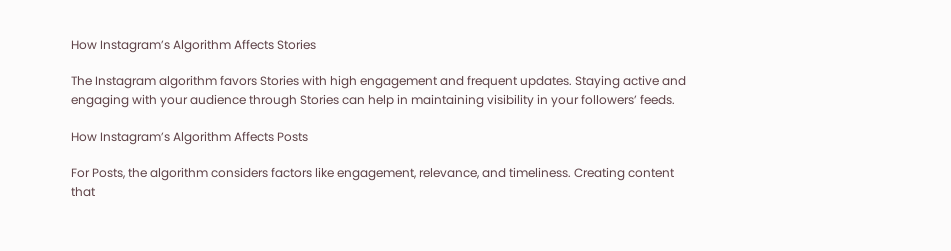How Instagram’s Algorithm Affects Stories

The Instagram algorithm favors Stories with high engagement and frequent updates. Staying active and engaging with your audience through Stories can help in maintaining visibility in your followers’ feeds.

How Instagram’s Algorithm Affects Posts

For Posts, the algorithm considers factors like engagement, relevance, and timeliness. Creating content that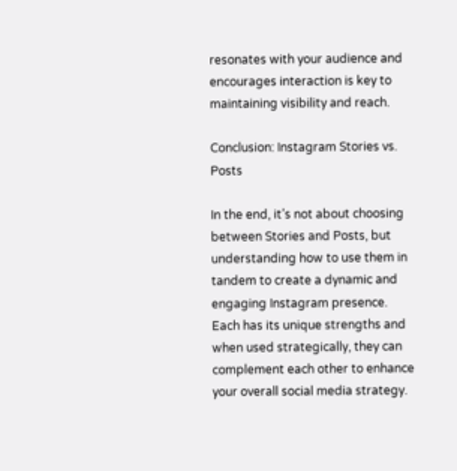resonates with your audience and encourages interaction is key to maintaining visibility and reach.

Conclusion: Instagram Stories vs. Posts

In the end, it’s not about choosing between Stories and Posts, but understanding how to use them in tandem to create a dynamic and engaging Instagram presence. Each has its unique strengths and when used strategically, they can complement each other to enhance your overall social media strategy.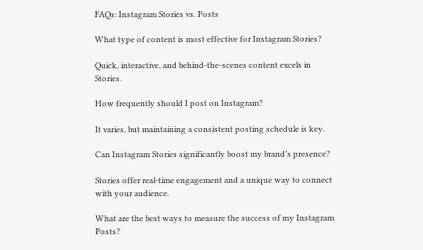FAQs: Instagram Stories vs. Posts

What type of content is most effective for Instagram Stories?

Quick, interactive, and behind-the-scenes content excels in Stories.

How frequently should I post on Instagram?

It varies, but maintaining a consistent posting schedule is key.

Can Instagram Stories significantly boost my brand’s presence?

Stories offer real-time engagement and a unique way to connect with your audience.

What are the best ways to measure the success of my Instagram Posts?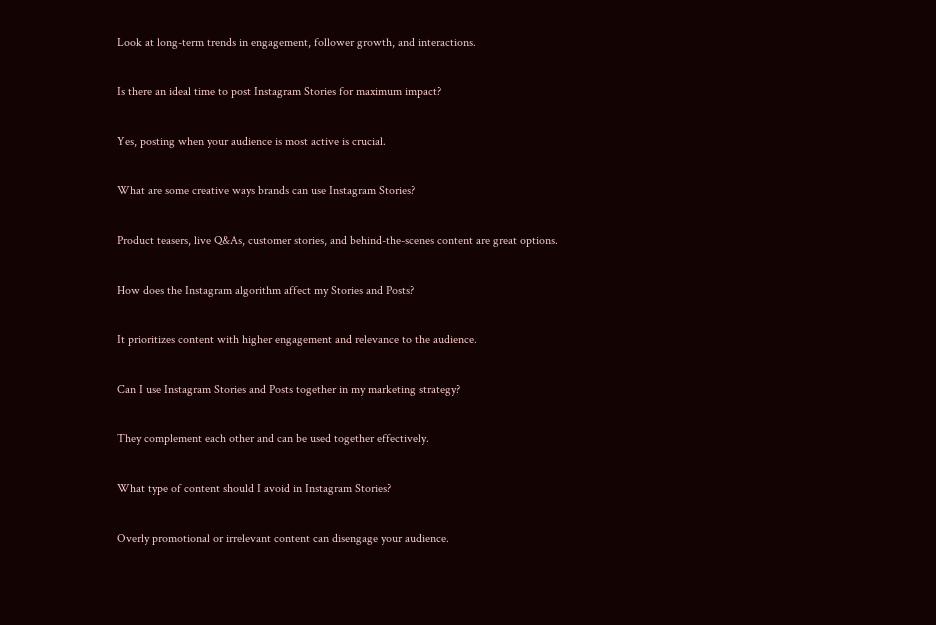Look at long-term trends in engagement, follower growth, and interactions.

Is there an ideal time to post Instagram Stories for maximum impact?

Yes, posting when your audience is most active is crucial.

What are some creative ways brands can use Instagram Stories?

Product teasers, live Q&As, customer stories, and behind-the-scenes content are great options.

How does the Instagram algorithm affect my Stories and Posts?

It prioritizes content with higher engagement and relevance to the audience.

Can I use Instagram Stories and Posts together in my marketing strategy?

They complement each other and can be used together effectively.

What type of content should I avoid in Instagram Stories?

Overly promotional or irrelevant content can disengage your audience.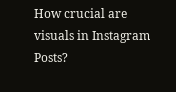How crucial are visuals in Instagram Posts?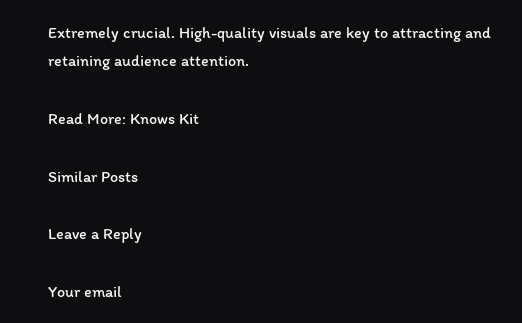Extremely crucial. High-quality visuals are key to attracting and retaining audience attention.

Read More: Knows Kit

Similar Posts

Leave a Reply

Your email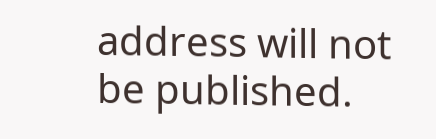address will not be published.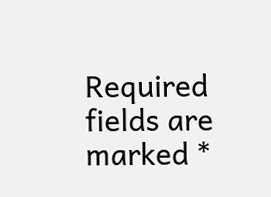Required fields are marked *